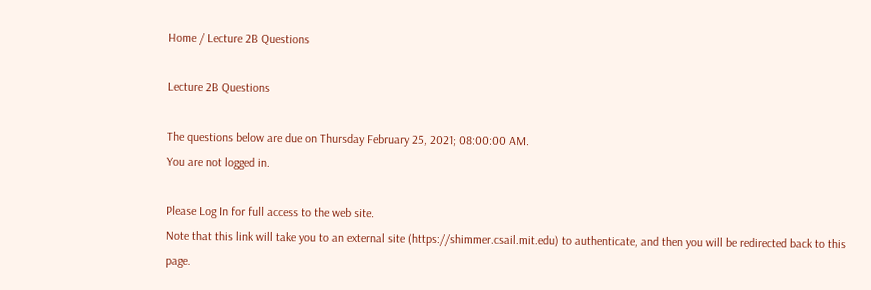Home / Lecture 2B Questions

Lecture 2B Questions

The questions below are due on Thursday February 25, 2021; 08:00:00 AM.
You are not logged in.

Please Log In for full access to the web site.
Note that this link will take you to an external site (https://shimmer.csail.mit.edu) to authenticate, and then you will be redirected back to this page.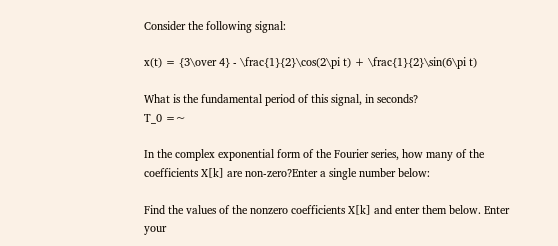Consider the following signal:

x(t) = {3\over 4} - \frac{1}{2}\cos(2\pi t) + \frac{1}{2}\sin(6\pi t)

What is the fundamental period of this signal, in seconds?
T_0 =~

In the complex exponential form of the Fourier series, how many of the coefficients X[k] are non-zero?Enter a single number below:

Find the values of the nonzero coefficients X[k] and enter them below. Enter your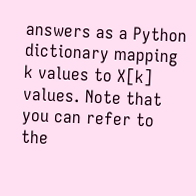answers as a Python dictionary mapping k values to X[k] values. Note that you can refer to the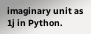imaginary unit as 1j in Python.